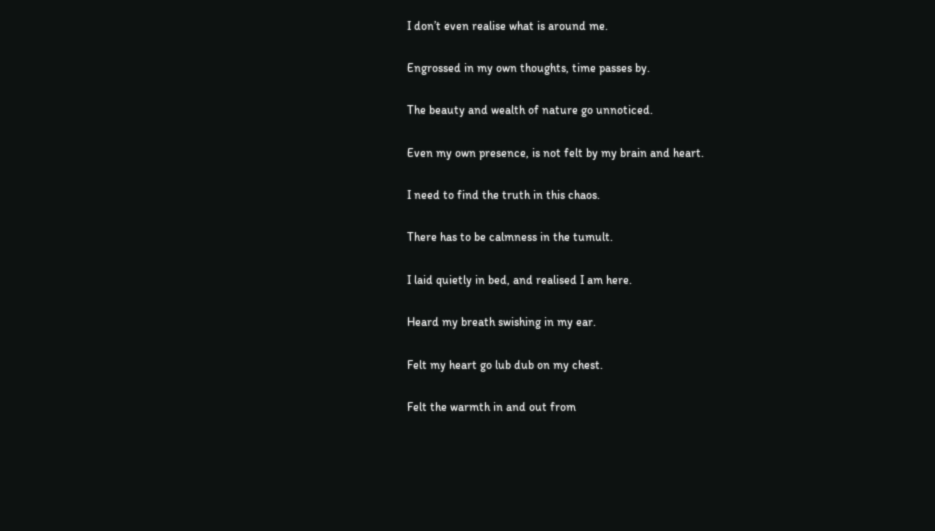I don’t even realise what is around me.

Engrossed in my own thoughts, time passes by.

The beauty and wealth of nature go unnoticed.

Even my own presence, is not felt by my brain and heart.

I need to find the truth in this chaos.

There has to be calmness in the tumult.

I laid quietly in bed, and realised I am here.

Heard my breath swishing in my ear.

Felt my heart go lub dub on my chest.

Felt the warmth in and out from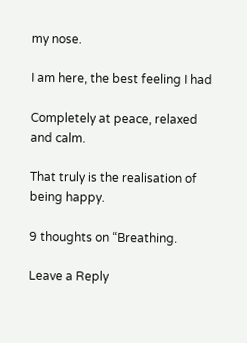my nose.

I am here, the best feeling I had

Completely at peace, relaxed and calm.

That truly is the realisation of being happy.

9 thoughts on “Breathing.

Leave a Reply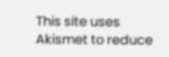This site uses Akismet to reduce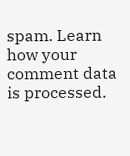spam. Learn how your comment data is processed.